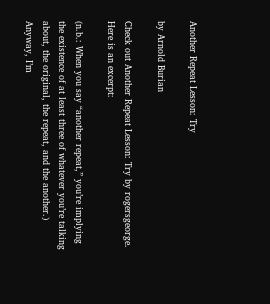Another Repeat Lesson: Try

by Arnold Burian

Check out Another Repeat Lesson: Try by rogersgeorge. Here is an excerpt:

(n.b.: When you say “another repeat,” you’re implying the existence of at least three of whatever you’re talking about, the original, the repeat, and the another.) Anyway, I’m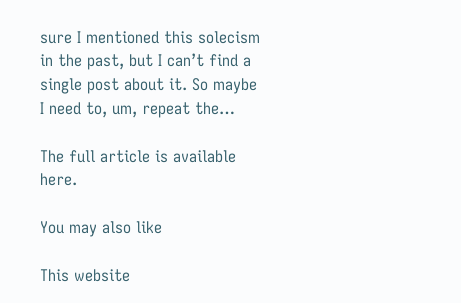sure I mentioned this solecism in the past, but I can’t find a single post about it. So maybe I need to, um, repeat the…

The full article is available here.

You may also like

This website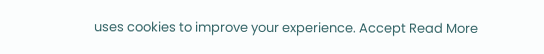uses cookies to improve your experience. Accept Read More